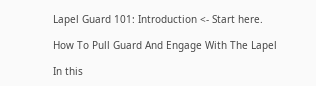Lapel Guard 101: Introduction <- Start here.

How To Pull Guard And Engage With The Lapel

In this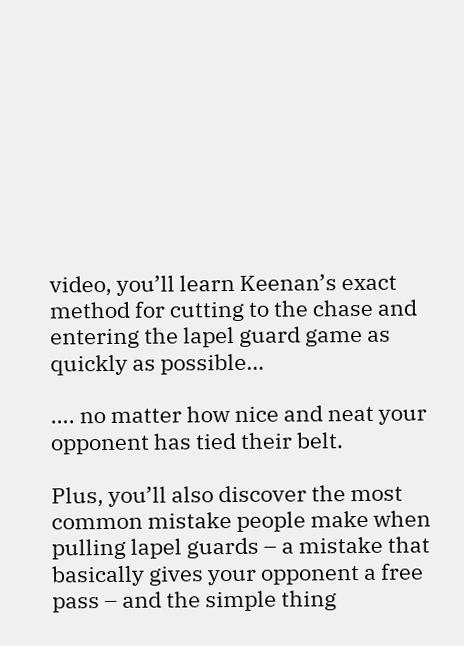video, you’ll learn Keenan’s exact method for cutting to the chase and entering the lapel guard game as quickly as possible…

…. no matter how nice and neat your opponent has tied their belt.

Plus, you’ll also discover the most common mistake people make when pulling lapel guards – a mistake that basically gives your opponent a free pass – and the simple thing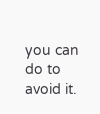you can do to avoid it.